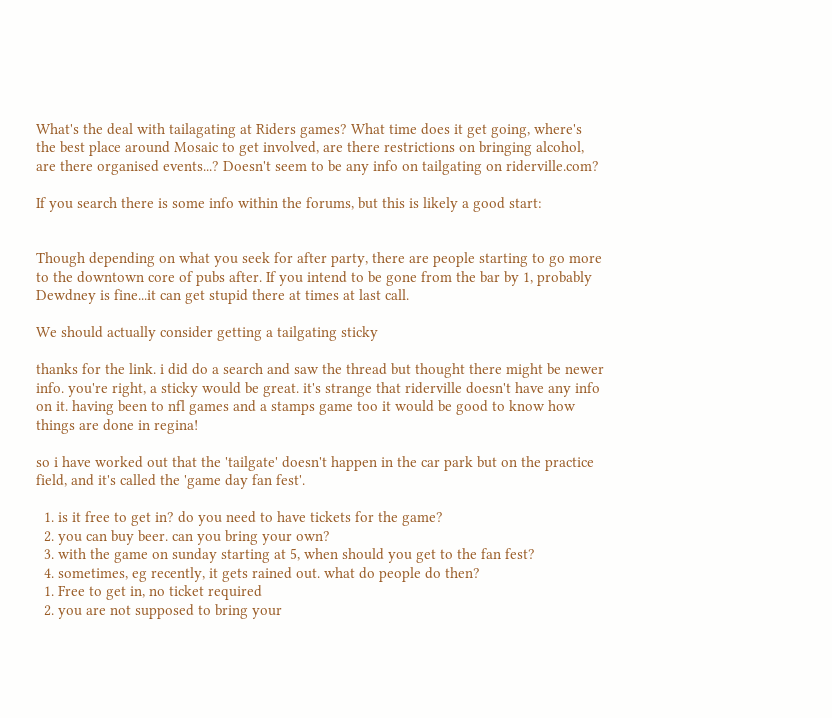What's the deal with tailagating at Riders games? What time does it get going, where's the best place around Mosaic to get involved, are there restrictions on bringing alcohol, are there organised events...? Doesn't seem to be any info on tailgating on riderville.com?

If you search there is some info within the forums, but this is likely a good start:


Though depending on what you seek for after party, there are people starting to go more to the downtown core of pubs after. If you intend to be gone from the bar by 1, probably Dewdney is fine...it can get stupid there at times at last call.

We should actually consider getting a tailgating sticky

thanks for the link. i did do a search and saw the thread but thought there might be newer info. you're right, a sticky would be great. it's strange that riderville doesn't have any info on it. having been to nfl games and a stamps game too it would be good to know how things are done in regina!

so i have worked out that the 'tailgate' doesn't happen in the car park but on the practice field, and it's called the 'game day fan fest'.

  1. is it free to get in? do you need to have tickets for the game?
  2. you can buy beer. can you bring your own?
  3. with the game on sunday starting at 5, when should you get to the fan fest?
  4. sometimes, eg recently, it gets rained out. what do people do then?
  1. Free to get in, no ticket required
  2. you are not supposed to bring your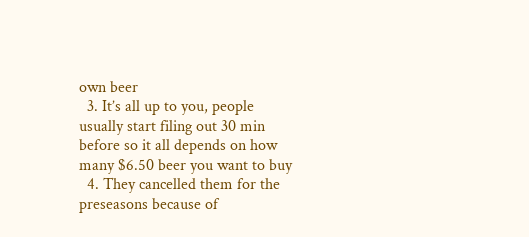own beer
  3. It’s all up to you, people usually start filing out 30 min before so it all depends on how many $6.50 beer you want to buy
  4. They cancelled them for the preseasons because of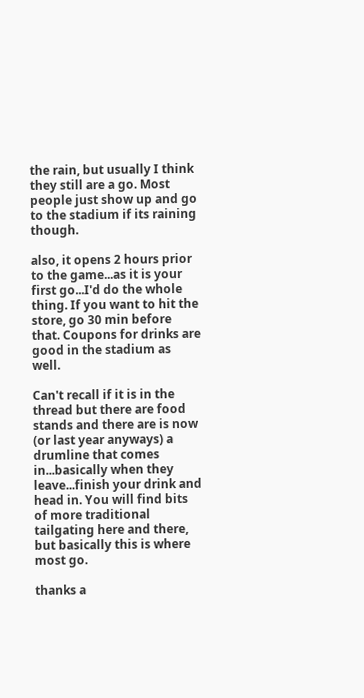the rain, but usually I think they still are a go. Most people just show up and go to the stadium if its raining though.

also, it opens 2 hours prior to the game...as it is your first go...I'd do the whole thing. If you want to hit the store, go 30 min before that. Coupons for drinks are good in the stadium as well.

Can't recall if it is in the thread but there are food stands and there are is now (or last year anyways) a drumline that comes in...basically when they leave...finish your drink and head in. You will find bits of more traditional tailgating here and there, but basically this is where most go.

thanks a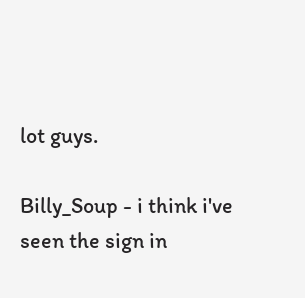lot guys.

Billy_Soup - i think i've seen the sign in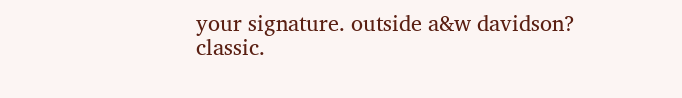your signature. outside a&w davidson? classic.